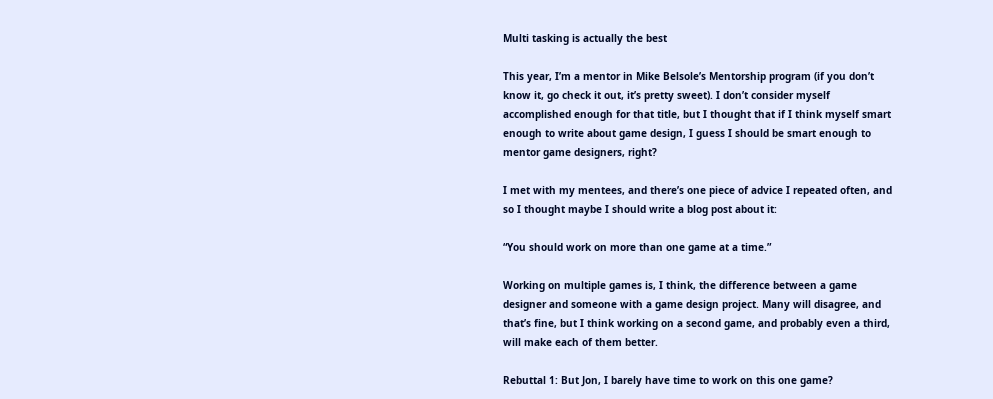Multi tasking is actually the best

This year, I’m a mentor in Mike Belsole’s Mentorship program (if you don’t know it, go check it out, it’s pretty sweet). I don’t consider myself accomplished enough for that title, but I thought that if I think myself smart enough to write about game design, I guess I should be smart enough to mentor game designers, right?

I met with my mentees, and there’s one piece of advice I repeated often, and so I thought maybe I should write a blog post about it:

“You should work on more than one game at a time.”

Working on multiple games is, I think, the difference between a game designer and someone with a game design project. Many will disagree, and that’s fine, but I think working on a second game, and probably even a third, will make each of them better.

Rebuttal 1: But Jon, I barely have time to work on this one game?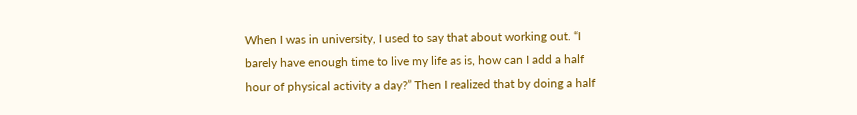When I was in university, I used to say that about working out. “I barely have enough time to live my life as is, how can I add a half hour of physical activity a day?” Then I realized that by doing a half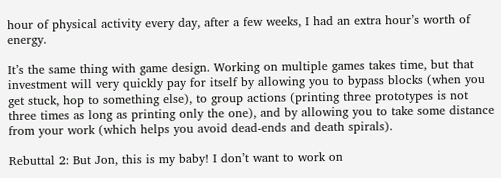hour of physical activity every day, after a few weeks, I had an extra hour’s worth of energy.

It’s the same thing with game design. Working on multiple games takes time, but that investment will very quickly pay for itself by allowing you to bypass blocks (when you get stuck, hop to something else), to group actions (printing three prototypes is not three times as long as printing only the one), and by allowing you to take some distance from your work (which helps you avoid dead-ends and death spirals).

Rebuttal 2: But Jon, this is my baby! I don’t want to work on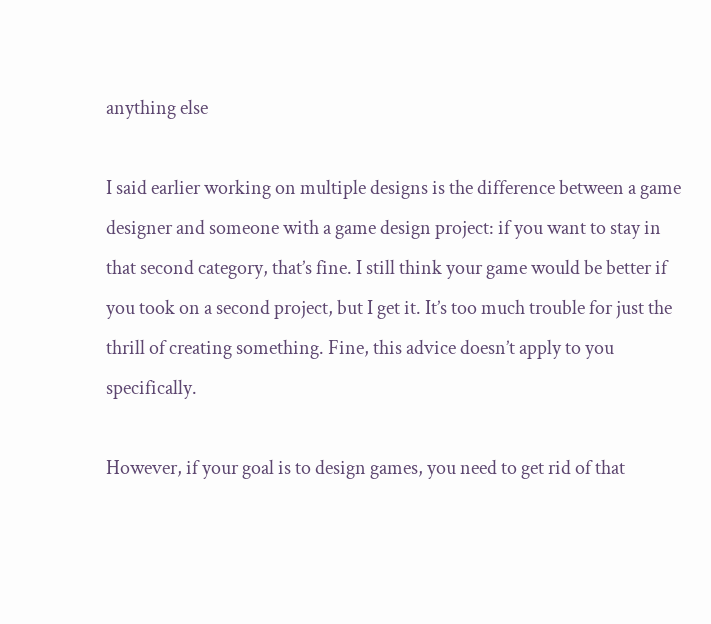anything else

I said earlier working on multiple designs is the difference between a game designer and someone with a game design project: if you want to stay in that second category, that’s fine. I still think your game would be better if you took on a second project, but I get it. It’s too much trouble for just the thrill of creating something. Fine, this advice doesn’t apply to you specifically.

However, if your goal is to design games, you need to get rid of that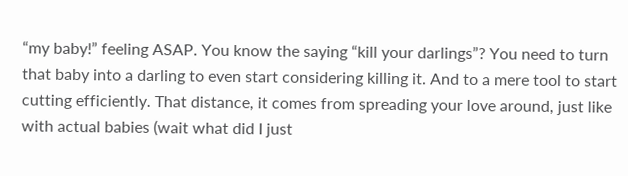“my baby!” feeling ASAP. You know the saying “kill your darlings”? You need to turn that baby into a darling to even start considering killing it. And to a mere tool to start cutting efficiently. That distance, it comes from spreading your love around, just like with actual babies (wait what did I just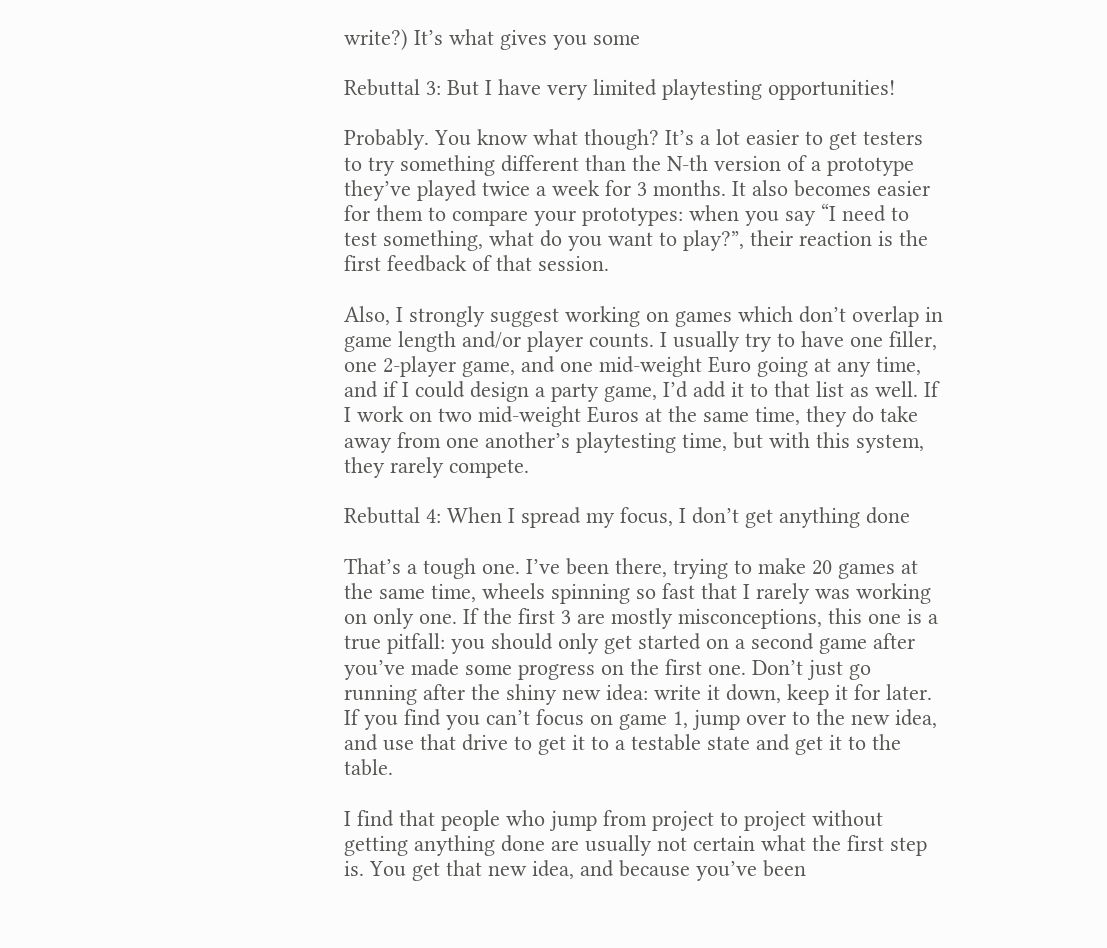write?) It’s what gives you some

Rebuttal 3: But I have very limited playtesting opportunities!

Probably. You know what though? It’s a lot easier to get testers to try something different than the N-th version of a prototype they’ve played twice a week for 3 months. It also becomes easier for them to compare your prototypes: when you say “I need to test something, what do you want to play?”, their reaction is the first feedback of that session.

Also, I strongly suggest working on games which don’t overlap in game length and/or player counts. I usually try to have one filler, one 2-player game, and one mid-weight Euro going at any time, and if I could design a party game, I’d add it to that list as well. If I work on two mid-weight Euros at the same time, they do take away from one another’s playtesting time, but with this system, they rarely compete.

Rebuttal 4: When I spread my focus, I don’t get anything done

That’s a tough one. I’ve been there, trying to make 20 games at the same time, wheels spinning so fast that I rarely was working on only one. If the first 3 are mostly misconceptions, this one is a true pitfall: you should only get started on a second game after you’ve made some progress on the first one. Don’t just go running after the shiny new idea: write it down, keep it for later. If you find you can’t focus on game 1, jump over to the new idea, and use that drive to get it to a testable state and get it to the table.

I find that people who jump from project to project without getting anything done are usually not certain what the first step is. You get that new idea, and because you’ve been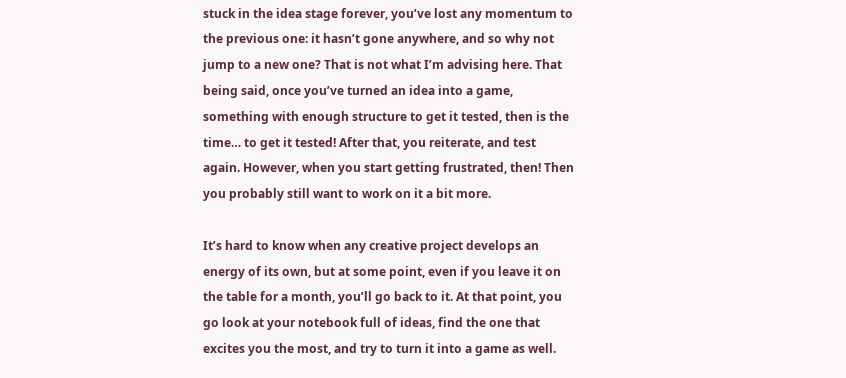stuck in the idea stage forever, you’ve lost any momentum to the previous one: it hasn’t gone anywhere, and so why not jump to a new one? That is not what I’m advising here. That being said, once you’ve turned an idea into a game, something with enough structure to get it tested, then is the time… to get it tested! After that, you reiterate, and test again. However, when you start getting frustrated, then! Then you probably still want to work on it a bit more.

It’s hard to know when any creative project develops an energy of its own, but at some point, even if you leave it on the table for a month, you’ll go back to it. At that point, you go look at your notebook full of ideas, find the one that excites you the most, and try to turn it into a game as well.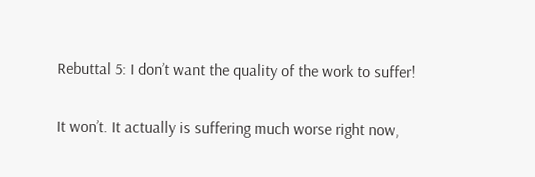Rebuttal 5: I don’t want the quality of the work to suffer!

It won’t. It actually is suffering much worse right now,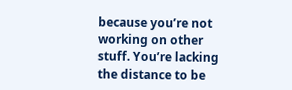because you’re not working on other stuff. You’re lacking the distance to be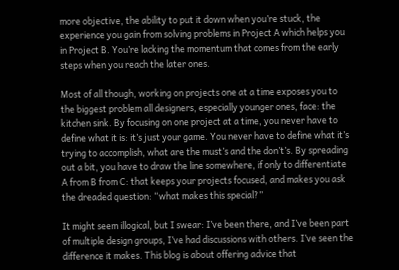more objective, the ability to put it down when you’re stuck, the experience you gain from solving problems in Project A which helps you in Project B. You’re lacking the momentum that comes from the early steps when you reach the later ones.

Most of all though, working on projects one at a time exposes you to the biggest problem all designers, especially younger ones, face: the kitchen sink. By focusing on one project at a time, you never have to define what it is: it’s just your game. You never have to define what it’s trying to accomplish, what are the must’s and the don’t’s. By spreading out a bit, you have to draw the line somewhere, if only to differentiate A from B from C: that keeps your projects focused, and makes you ask the dreaded question: “what makes this special?”

It might seem illogical, but I swear: I’ve been there, and I’ve been part of multiple design groups, I’ve had discussions with others. I’ve seen the difference it makes. This blog is about offering advice that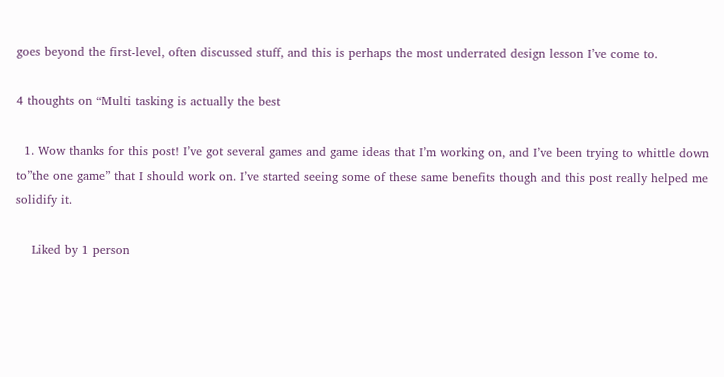goes beyond the first-level, often discussed stuff, and this is perhaps the most underrated design lesson I’ve come to.

4 thoughts on “Multi tasking is actually the best

  1. Wow thanks for this post! I’ve got several games and game ideas that I’m working on, and I’ve been trying to whittle down to”the one game” that I should work on. I’ve started seeing some of these same benefits though and this post really helped me solidify it.

    Liked by 1 person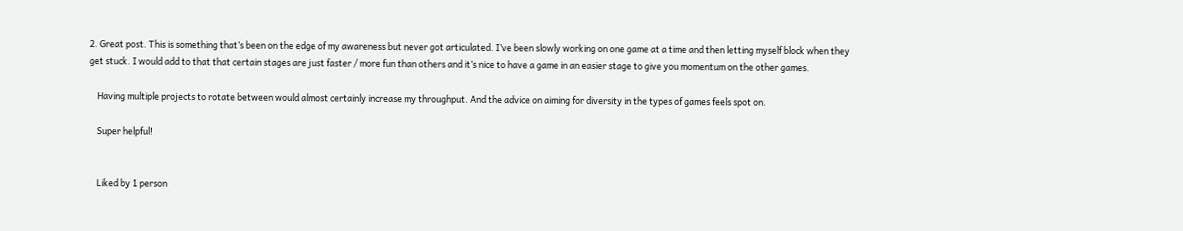2. Great post. This is something that’s been on the edge of my awareness but never got articulated. I’ve been slowly working on one game at a time and then letting myself block when they get stuck. I would add to that that certain stages are just faster / more fun than others and it’s nice to have a game in an easier stage to give you momentum on the other games.

    Having multiple projects to rotate between would almost certainly increase my throughput. And the advice on aiming for diversity in the types of games feels spot on.

    Super helpful!


    Liked by 1 person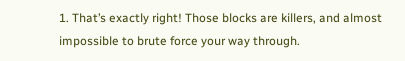1. That’s exactly right! Those blocks are killers, and almost impossible to brute force your way through.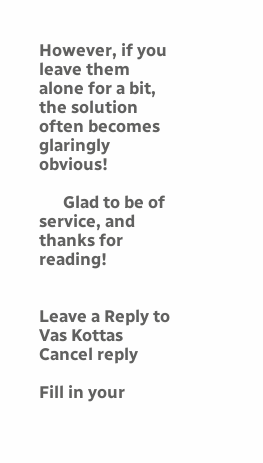However, if you leave them alone for a bit, the solution often becomes glaringly obvious!

      Glad to be of service, and thanks for reading!


Leave a Reply to Vas Kottas Cancel reply

Fill in your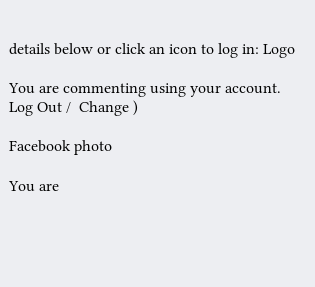details below or click an icon to log in: Logo

You are commenting using your account. Log Out /  Change )

Facebook photo

You are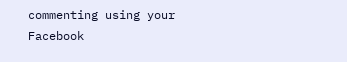commenting using your Facebook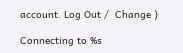account. Log Out /  Change )

Connecting to %s